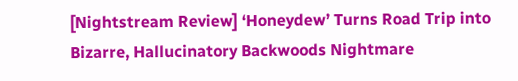[Nightstream Review] ‘Honeydew’ Turns Road Trip into Bizarre, Hallucinatory Backwoods Nightmare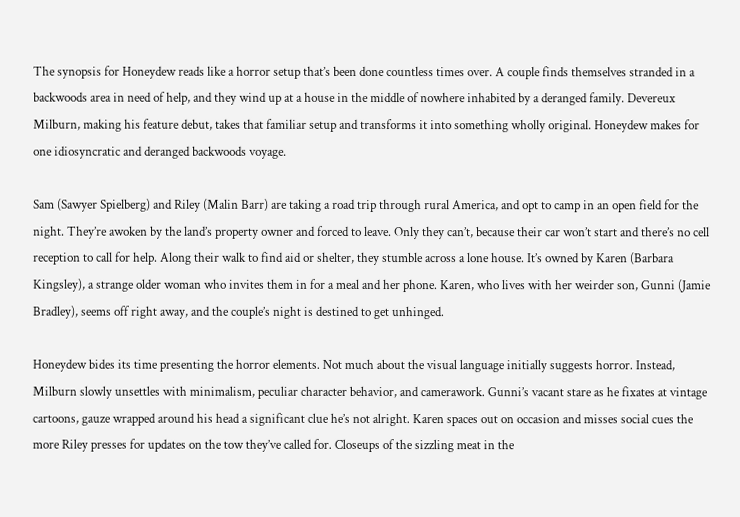The synopsis for Honeydew reads like a horror setup that’s been done countless times over. A couple finds themselves stranded in a backwoods area in need of help, and they wind up at a house in the middle of nowhere inhabited by a deranged family. Devereux Milburn, making his feature debut, takes that familiar setup and transforms it into something wholly original. Honeydew makes for one idiosyncratic and deranged backwoods voyage.

Sam (Sawyer Spielberg) and Riley (Malin Barr) are taking a road trip through rural America, and opt to camp in an open field for the night. They’re awoken by the land’s property owner and forced to leave. Only they can’t, because their car won’t start and there’s no cell reception to call for help. Along their walk to find aid or shelter, they stumble across a lone house. It’s owned by Karen (Barbara Kingsley), a strange older woman who invites them in for a meal and her phone. Karen, who lives with her weirder son, Gunni (Jamie Bradley), seems off right away, and the couple’s night is destined to get unhinged.

Honeydew bides its time presenting the horror elements. Not much about the visual language initially suggests horror. Instead, Milburn slowly unsettles with minimalism, peculiar character behavior, and camerawork. Gunni’s vacant stare as he fixates at vintage cartoons, gauze wrapped around his head a significant clue he’s not alright. Karen spaces out on occasion and misses social cues the more Riley presses for updates on the tow they’ve called for. Closeups of the sizzling meat in the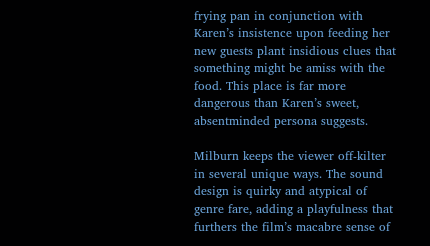frying pan in conjunction with Karen’s insistence upon feeding her new guests plant insidious clues that something might be amiss with the food. This place is far more dangerous than Karen’s sweet, absentminded persona suggests.

Milburn keeps the viewer off-kilter in several unique ways. The sound design is quirky and atypical of genre fare, adding a playfulness that furthers the film’s macabre sense of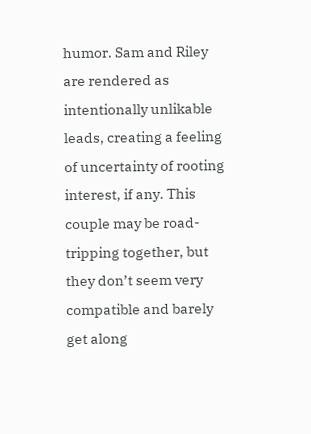humor. Sam and Riley are rendered as intentionally unlikable leads, creating a feeling of uncertainty of rooting interest, if any. This couple may be road-tripping together, but they don’t seem very compatible and barely get along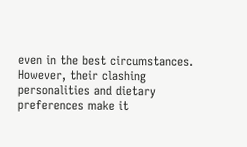even in the best circumstances. However, their clashing personalities and dietary preferences make it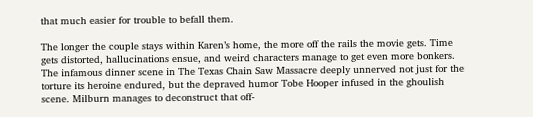that much easier for trouble to befall them.

The longer the couple stays within Karen’s home, the more off the rails the movie gets. Time gets distorted, hallucinations ensue, and weird characters manage to get even more bonkers. The infamous dinner scene in The Texas Chain Saw Massacre deeply unnerved not just for the torture its heroine endured, but the depraved humor Tobe Hooper infused in the ghoulish scene. Milburn manages to deconstruct that off-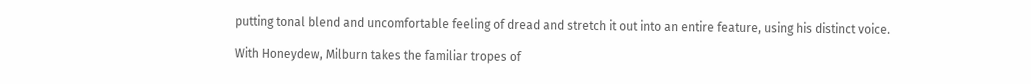putting tonal blend and uncomfortable feeling of dread and stretch it out into an entire feature, using his distinct voice.

With Honeydew, Milburn takes the familiar tropes of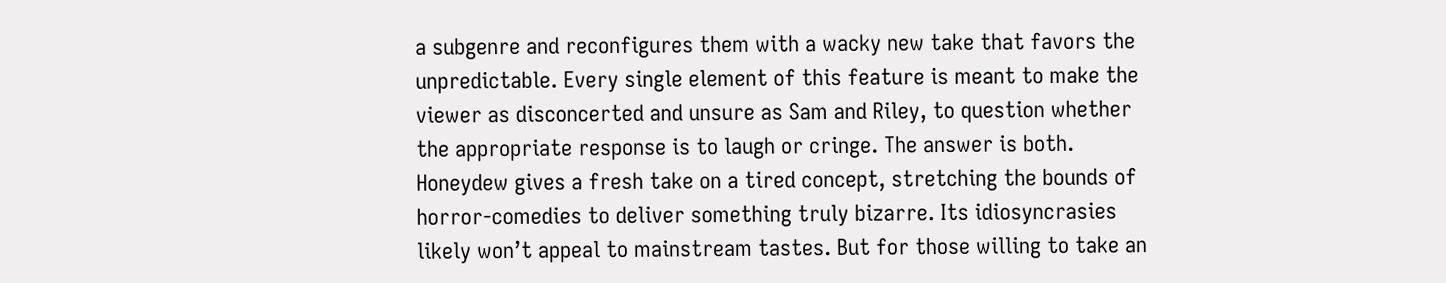a subgenre and reconfigures them with a wacky new take that favors the unpredictable. Every single element of this feature is meant to make the viewer as disconcerted and unsure as Sam and Riley, to question whether the appropriate response is to laugh or cringe. The answer is both. Honeydew gives a fresh take on a tired concept, stretching the bounds of horror-comedies to deliver something truly bizarre. Its idiosyncrasies likely won’t appeal to mainstream tastes. But for those willing to take an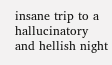insane trip to a hallucinatory and hellish night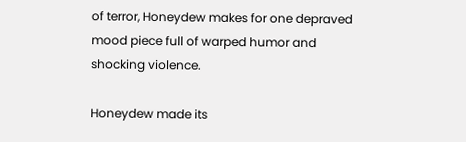of terror, Honeydew makes for one depraved mood piece full of warped humor and shocking violence.

Honeydew made its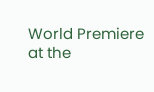World Premiere at the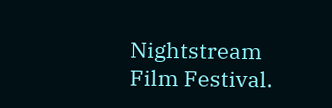Nightstream Film Festival.